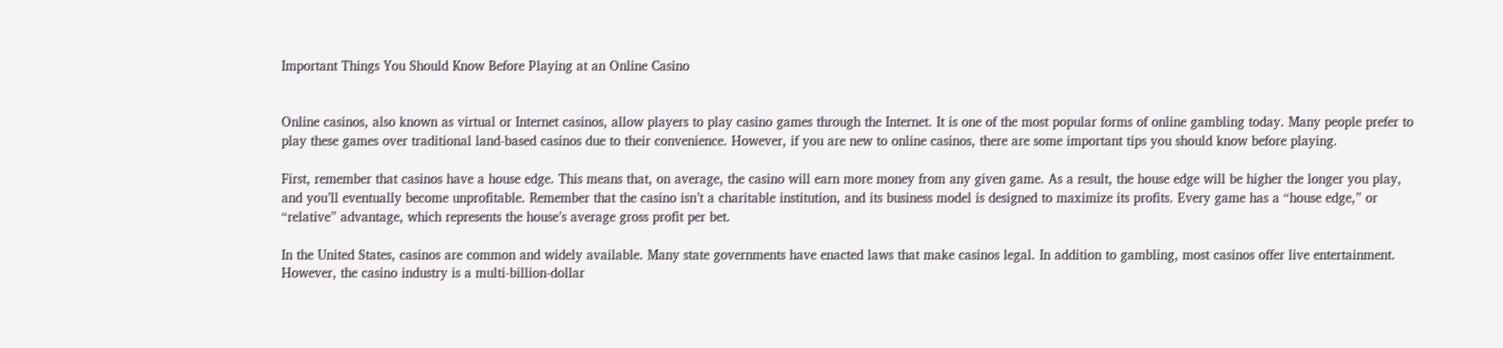Important Things You Should Know Before Playing at an Online Casino


Online casinos, also known as virtual or Internet casinos, allow players to play casino games through the Internet. It is one of the most popular forms of online gambling today. Many people prefer to play these games over traditional land-based casinos due to their convenience. However, if you are new to online casinos, there are some important tips you should know before playing.

First, remember that casinos have a house edge. This means that, on average, the casino will earn more money from any given game. As a result, the house edge will be higher the longer you play, and you’ll eventually become unprofitable. Remember that the casino isn’t a charitable institution, and its business model is designed to maximize its profits. Every game has a “house edge,” or “relative” advantage, which represents the house’s average gross profit per bet.

In the United States, casinos are common and widely available. Many state governments have enacted laws that make casinos legal. In addition to gambling, most casinos offer live entertainment. However, the casino industry is a multi-billion-dollar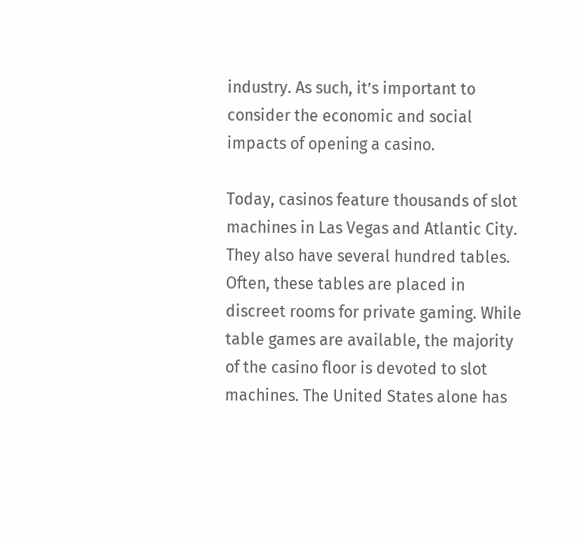industry. As such, it’s important to consider the economic and social impacts of opening a casino.

Today, casinos feature thousands of slot machines in Las Vegas and Atlantic City. They also have several hundred tables. Often, these tables are placed in discreet rooms for private gaming. While table games are available, the majority of the casino floor is devoted to slot machines. The United States alone has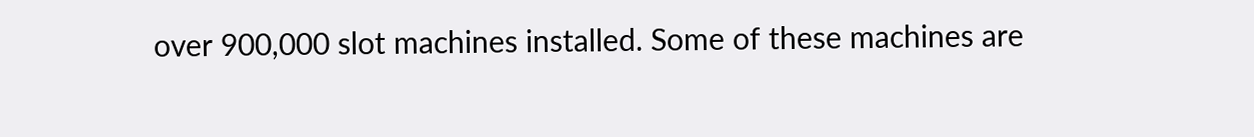over 900,000 slot machines installed. Some of these machines are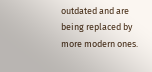outdated and are being replaced by more modern ones.